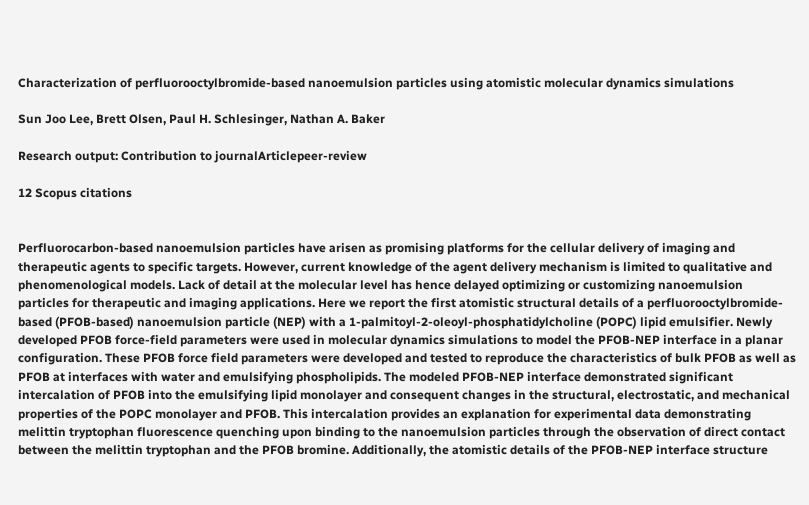Characterization of perfluorooctylbromide-based nanoemulsion particles using atomistic molecular dynamics simulations

Sun Joo Lee, Brett Olsen, Paul H. Schlesinger, Nathan A. Baker

Research output: Contribution to journalArticlepeer-review

12 Scopus citations


Perfluorocarbon-based nanoemulsion particles have arisen as promising platforms for the cellular delivery of imaging and therapeutic agents to specific targets. However, current knowledge of the agent delivery mechanism is limited to qualitative and phenomenological models. Lack of detail at the molecular level has hence delayed optimizing or customizing nanoemulsion particles for therapeutic and imaging applications. Here we report the first atomistic structural details of a perfluorooctylbromide-based (PFOB-based) nanoemulsion particle (NEP) with a 1-palmitoyl-2-oleoyl-phosphatidylcholine (POPC) lipid emulsifier. Newly developed PFOB force-field parameters were used in molecular dynamics simulations to model the PFOB-NEP interface in a planar configuration. These PFOB force field parameters were developed and tested to reproduce the characteristics of bulk PFOB as well as PFOB at interfaces with water and emulsifying phospholipids. The modeled PFOB-NEP interface demonstrated significant intercalation of PFOB into the emulsifying lipid monolayer and consequent changes in the structural, electrostatic, and mechanical properties of the POPC monolayer and PFOB. This intercalation provides an explanation for experimental data demonstrating melittin tryptophan fluorescence quenching upon binding to the nanoemulsion particles through the observation of direct contact between the melittin tryptophan and the PFOB bromine. Additionally, the atomistic details of the PFOB-NEP interface structure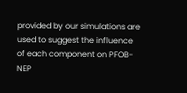provided by our simulations are used to suggest the influence of each component on PFOB-NEP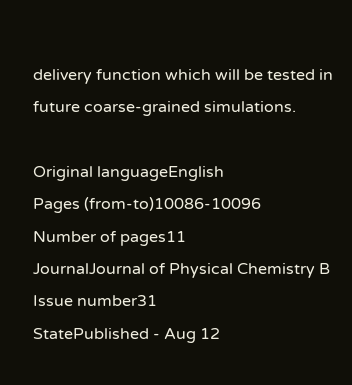delivery function which will be tested in future coarse-grained simulations.

Original languageEnglish
Pages (from-to)10086-10096
Number of pages11
JournalJournal of Physical Chemistry B
Issue number31
StatePublished - Aug 12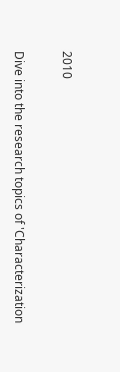2010


Dive into the research topics of 'Characterization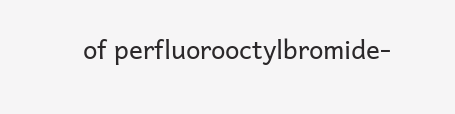of perfluorooctylbromide-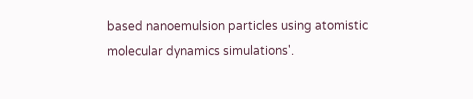based nanoemulsion particles using atomistic molecular dynamics simulations'.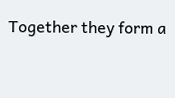Together they form a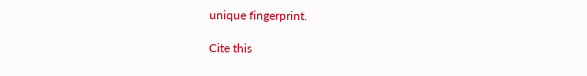unique fingerprint.

Cite this